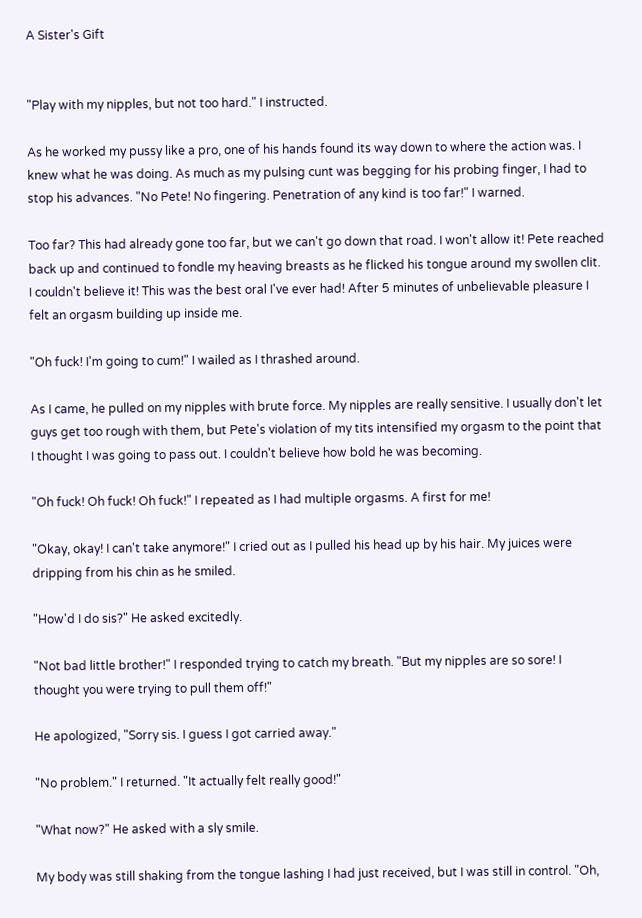A Sister's Gift


"Play with my nipples, but not too hard." I instructed.

As he worked my pussy like a pro, one of his hands found its way down to where the action was. I knew what he was doing. As much as my pulsing cunt was begging for his probing finger, I had to stop his advances. "No Pete! No fingering. Penetration of any kind is too far!" I warned.

Too far? This had already gone too far, but we can't go down that road. I won't allow it! Pete reached back up and continued to fondle my heaving breasts as he flicked his tongue around my swollen clit. I couldn't believe it! This was the best oral I've ever had! After 5 minutes of unbelievable pleasure I felt an orgasm building up inside me.

"Oh fuck! I'm going to cum!" I wailed as I thrashed around.

As I came, he pulled on my nipples with brute force. My nipples are really sensitive. I usually don't let guys get too rough with them, but Pete's violation of my tits intensified my orgasm to the point that I thought I was going to pass out. I couldn't believe how bold he was becoming.

"Oh fuck! Oh fuck! Oh fuck!" I repeated as I had multiple orgasms. A first for me!

"Okay, okay! I can't take anymore!" I cried out as I pulled his head up by his hair. My juices were dripping from his chin as he smiled.

"How'd I do sis?" He asked excitedly.

"Not bad little brother!" I responded trying to catch my breath. "But my nipples are so sore! I thought you were trying to pull them off!"

He apologized, "Sorry sis. I guess I got carried away."

"No problem." I returned. "It actually felt really good!"

"What now?" He asked with a sly smile.

My body was still shaking from the tongue lashing I had just received, but I was still in control. "Oh,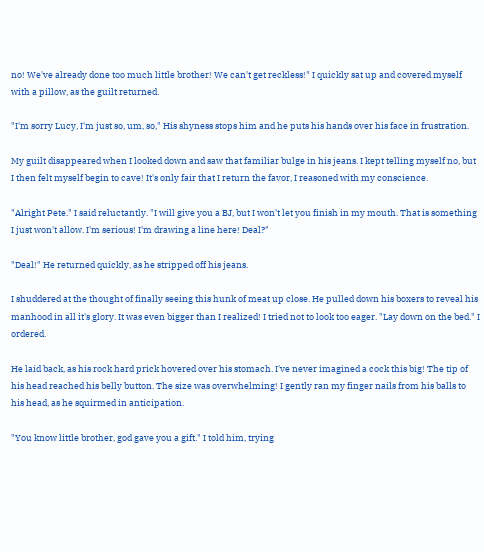no! We've already done too much little brother! We can't get reckless!" I quickly sat up and covered myself with a pillow, as the guilt returned.

"I'm sorry Lucy, I'm just so, um, so," His shyness stops him and he puts his hands over his face in frustration.

My guilt disappeared when I looked down and saw that familiar bulge in his jeans. I kept telling myself no, but I then felt myself begin to cave! It's only fair that I return the favor, I reasoned with my conscience.

"Alright Pete." I said reluctantly. "I will give you a BJ, but I won't let you finish in my mouth. That is something I just won't allow. I'm serious! I'm drawing a line here! Deal?"

"Deal!" He returned quickly, as he stripped off his jeans.

I shuddered at the thought of finally seeing this hunk of meat up close. He pulled down his boxers to reveal his manhood in all it's glory. It was even bigger than I realized! I tried not to look too eager. "Lay down on the bed." I ordered.

He laid back, as his rock hard prick hovered over his stomach. I've never imagined a cock this big! The tip of his head reached his belly button. The size was overwhelming! I gently ran my finger nails from his balls to his head, as he squirmed in anticipation.

"You know little brother, god gave you a gift." I told him, trying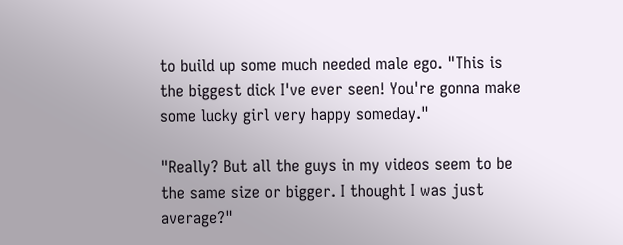to build up some much needed male ego. "This is the biggest dick I've ever seen! You're gonna make some lucky girl very happy someday."

"Really? But all the guys in my videos seem to be the same size or bigger. I thought I was just average?"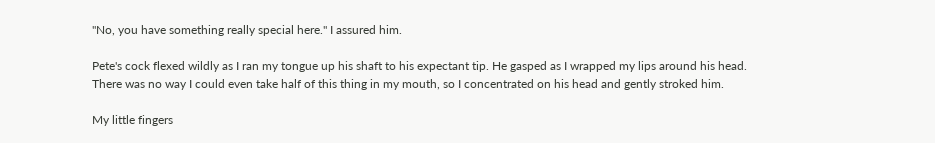"No, you have something really special here." I assured him.

Pete's cock flexed wildly as I ran my tongue up his shaft to his expectant tip. He gasped as I wrapped my lips around his head. There was no way I could even take half of this thing in my mouth, so I concentrated on his head and gently stroked him.

My little fingers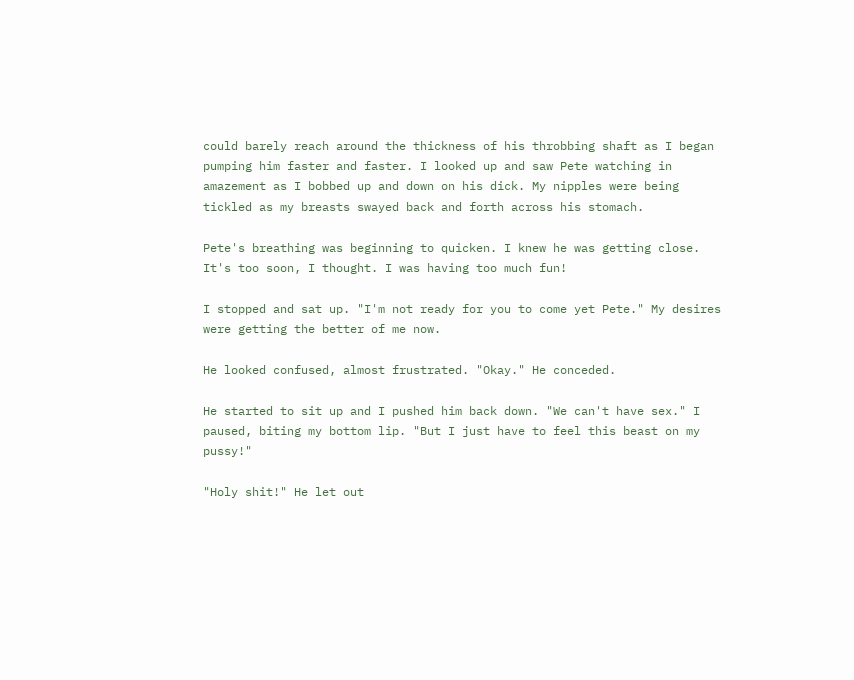could barely reach around the thickness of his throbbing shaft as I began pumping him faster and faster. I looked up and saw Pete watching in amazement as I bobbed up and down on his dick. My nipples were being tickled as my breasts swayed back and forth across his stomach.

Pete's breathing was beginning to quicken. I knew he was getting close. It's too soon, I thought. I was having too much fun!

I stopped and sat up. "I'm not ready for you to come yet Pete." My desires were getting the better of me now.

He looked confused, almost frustrated. "Okay." He conceded.

He started to sit up and I pushed him back down. "We can't have sex." I paused, biting my bottom lip. "But I just have to feel this beast on my pussy!"

"Holy shit!" He let out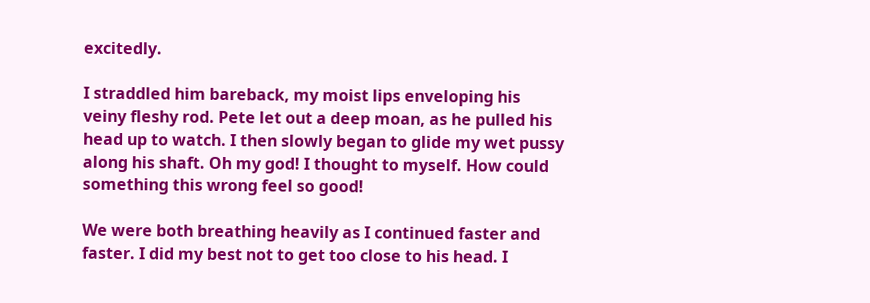excitedly.

I straddled him bareback, my moist lips enveloping his veiny fleshy rod. Pete let out a deep moan, as he pulled his head up to watch. I then slowly began to glide my wet pussy along his shaft. Oh my god! I thought to myself. How could something this wrong feel so good!

We were both breathing heavily as I continued faster and faster. I did my best not to get too close to his head. I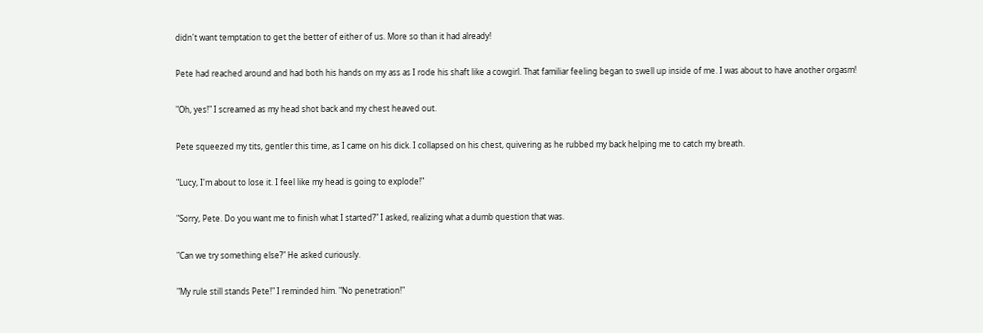didn't want temptation to get the better of either of us. More so than it had already!

Pete had reached around and had both his hands on my ass as I rode his shaft like a cowgirl. That familiar feeling began to swell up inside of me. I was about to have another orgasm!

"Oh, yes!" I screamed as my head shot back and my chest heaved out.

Pete squeezed my tits, gentler this time, as I came on his dick. I collapsed on his chest, quivering as he rubbed my back helping me to catch my breath.

"Lucy, I'm about to lose it. I feel like my head is going to explode!"

"Sorry, Pete. Do you want me to finish what I started?" I asked, realizing what a dumb question that was.

"Can we try something else?" He asked curiously.

"My rule still stands Pete!" I reminded him. "No penetration!"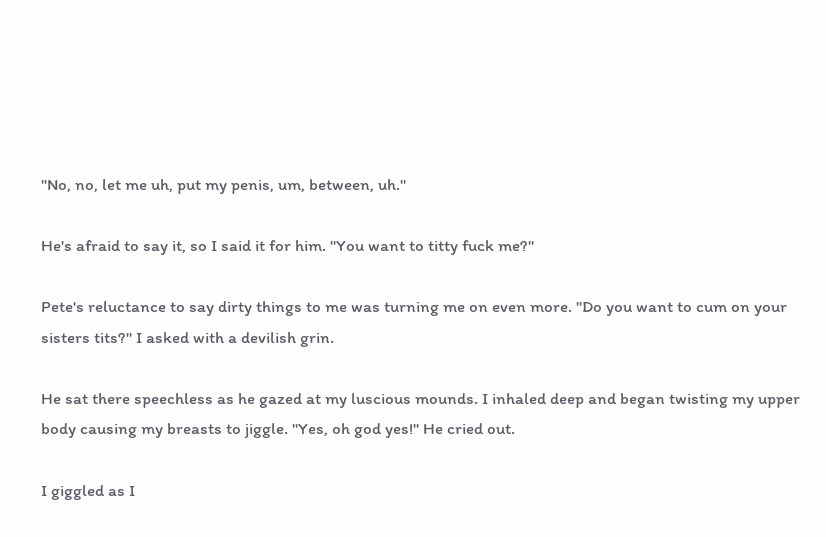"No, no, let me uh, put my penis, um, between, uh."

He's afraid to say it, so I said it for him. "You want to titty fuck me?"

Pete's reluctance to say dirty things to me was turning me on even more. "Do you want to cum on your sisters tits?" I asked with a devilish grin.

He sat there speechless as he gazed at my luscious mounds. I inhaled deep and began twisting my upper body causing my breasts to jiggle. "Yes, oh god yes!" He cried out.

I giggled as I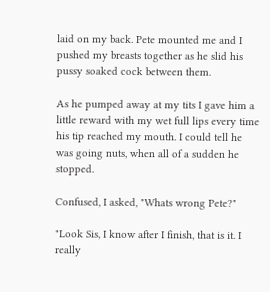laid on my back. Pete mounted me and I pushed my breasts together as he slid his pussy soaked cock between them.

As he pumped away at my tits I gave him a little reward with my wet full lips every time his tip reached my mouth. I could tell he was going nuts, when all of a sudden he stopped.

Confused, I asked, "Whats wrong Pete?"

"Look Sis, I know after I finish, that is it. I really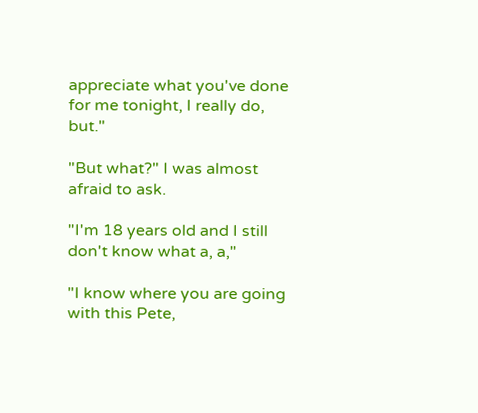appreciate what you've done for me tonight, I really do, but."

"But what?" I was almost afraid to ask.

"I'm 18 years old and I still don't know what a, a,"

"I know where you are going with this Pete,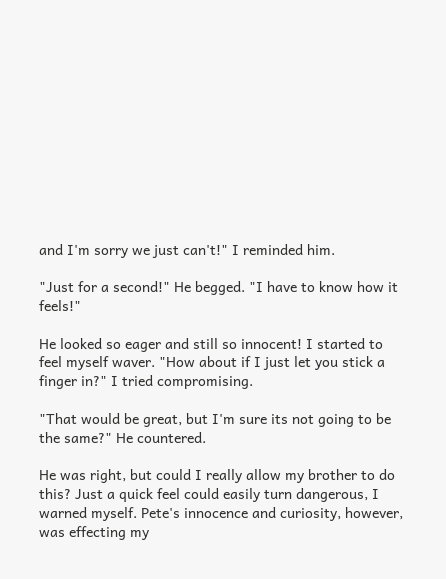and I'm sorry we just can't!" I reminded him.

"Just for a second!" He begged. "I have to know how it feels!"

He looked so eager and still so innocent! I started to feel myself waver. "How about if I just let you stick a finger in?" I tried compromising.

"That would be great, but I'm sure its not going to be the same?" He countered.

He was right, but could I really allow my brother to do this? Just a quick feel could easily turn dangerous, I warned myself. Pete's innocence and curiosity, however, was effecting my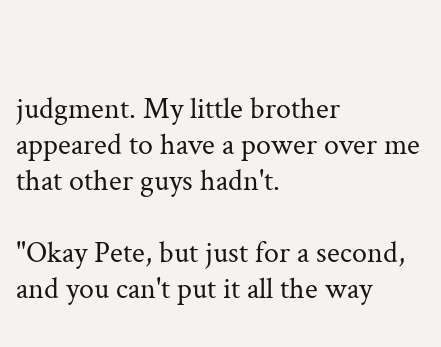judgment. My little brother appeared to have a power over me that other guys hadn't.

"Okay Pete, but just for a second, and you can't put it all the way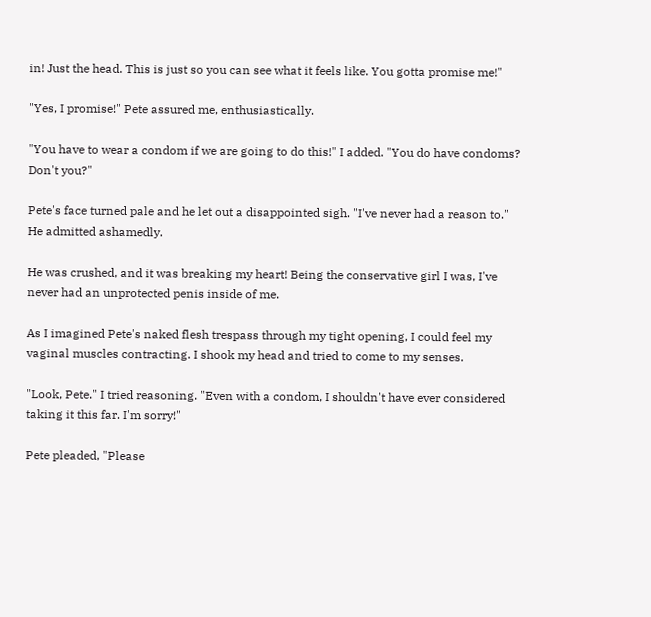in! Just the head. This is just so you can see what it feels like. You gotta promise me!"

"Yes, I promise!" Pete assured me, enthusiastically.

"You have to wear a condom if we are going to do this!" I added. "You do have condoms? Don't you?"

Pete's face turned pale and he let out a disappointed sigh. "I've never had a reason to." He admitted ashamedly.

He was crushed, and it was breaking my heart! Being the conservative girl I was, I've never had an unprotected penis inside of me.

As I imagined Pete's naked flesh trespass through my tight opening, I could feel my vaginal muscles contracting. I shook my head and tried to come to my senses.

"Look, Pete." I tried reasoning. "Even with a condom, I shouldn't have ever considered taking it this far. I'm sorry!"

Pete pleaded, "Please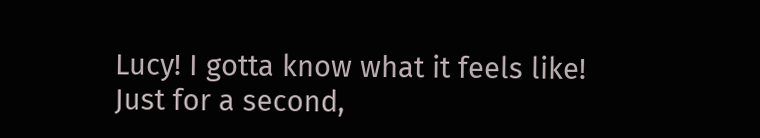Lucy! I gotta know what it feels like! Just for a second,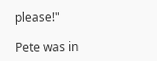please!"

Pete was in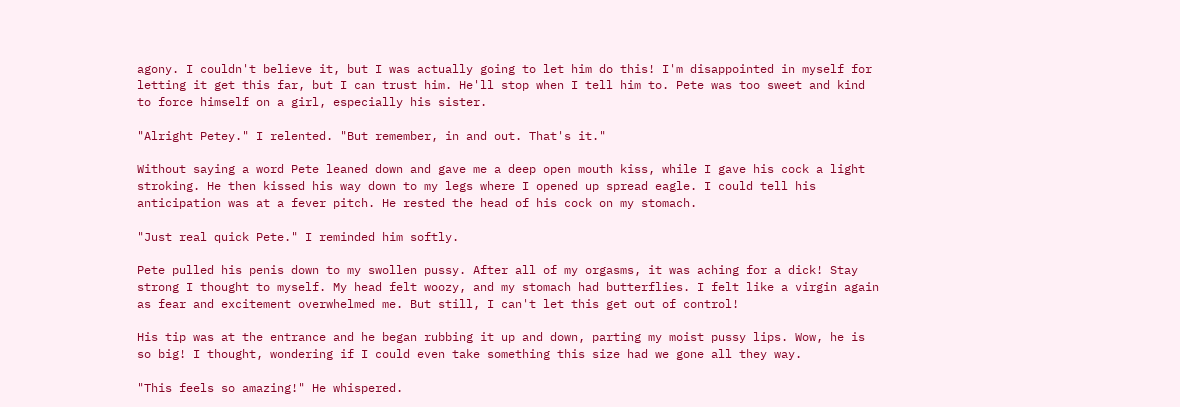agony. I couldn't believe it, but I was actually going to let him do this! I'm disappointed in myself for letting it get this far, but I can trust him. He'll stop when I tell him to. Pete was too sweet and kind to force himself on a girl, especially his sister.

"Alright Petey." I relented. "But remember, in and out. That's it."

Without saying a word Pete leaned down and gave me a deep open mouth kiss, while I gave his cock a light stroking. He then kissed his way down to my legs where I opened up spread eagle. I could tell his anticipation was at a fever pitch. He rested the head of his cock on my stomach.

"Just real quick Pete." I reminded him softly.

Pete pulled his penis down to my swollen pussy. After all of my orgasms, it was aching for a dick! Stay strong I thought to myself. My head felt woozy, and my stomach had butterflies. I felt like a virgin again as fear and excitement overwhelmed me. But still, I can't let this get out of control!

His tip was at the entrance and he began rubbing it up and down, parting my moist pussy lips. Wow, he is so big! I thought, wondering if I could even take something this size had we gone all they way.

"This feels so amazing!" He whispered.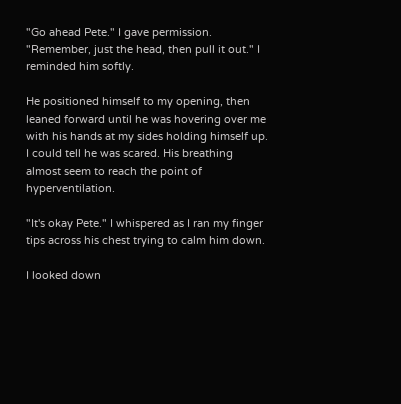"Go ahead Pete." I gave permission. "Remember, just the head, then pull it out." I reminded him softly.

He positioned himself to my opening, then leaned forward until he was hovering over me with his hands at my sides holding himself up. I could tell he was scared. His breathing almost seem to reach the point of hyperventilation.

"It's okay Pete." I whispered as I ran my finger tips across his chest trying to calm him down.

I looked down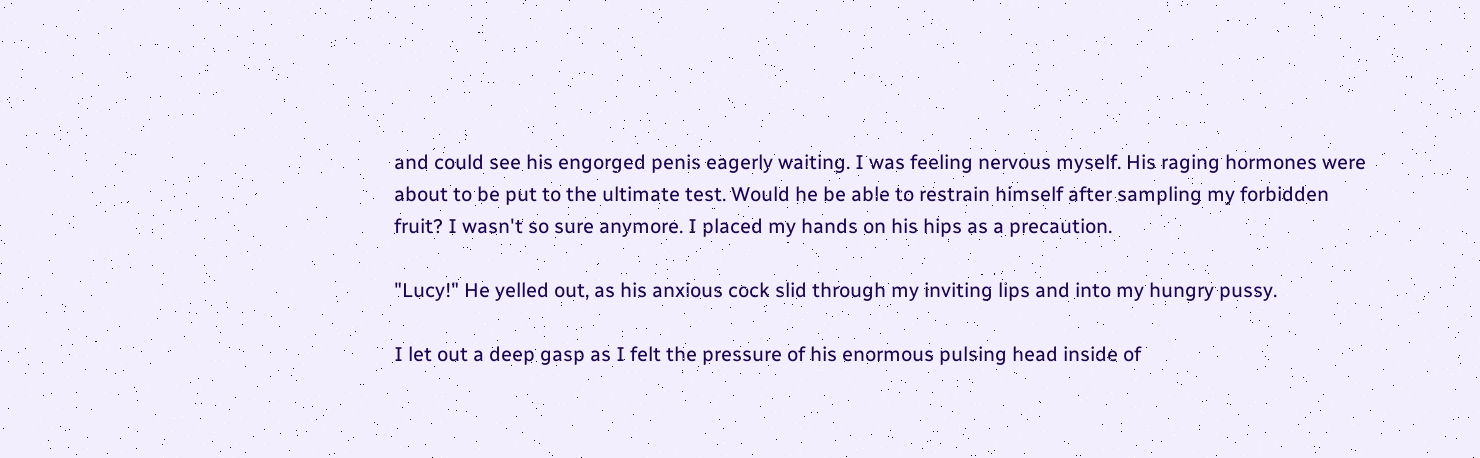and could see his engorged penis eagerly waiting. I was feeling nervous myself. His raging hormones were about to be put to the ultimate test. Would he be able to restrain himself after sampling my forbidden fruit? I wasn't so sure anymore. I placed my hands on his hips as a precaution.

"Lucy!" He yelled out, as his anxious cock slid through my inviting lips and into my hungry pussy.

I let out a deep gasp as I felt the pressure of his enormous pulsing head inside of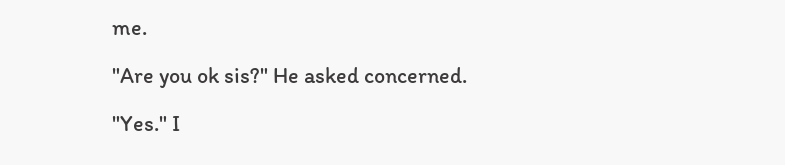me.

"Are you ok sis?" He asked concerned.

"Yes." I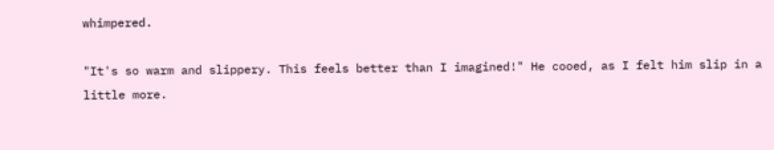whimpered.

"It's so warm and slippery. This feels better than I imagined!" He cooed, as I felt him slip in a little more.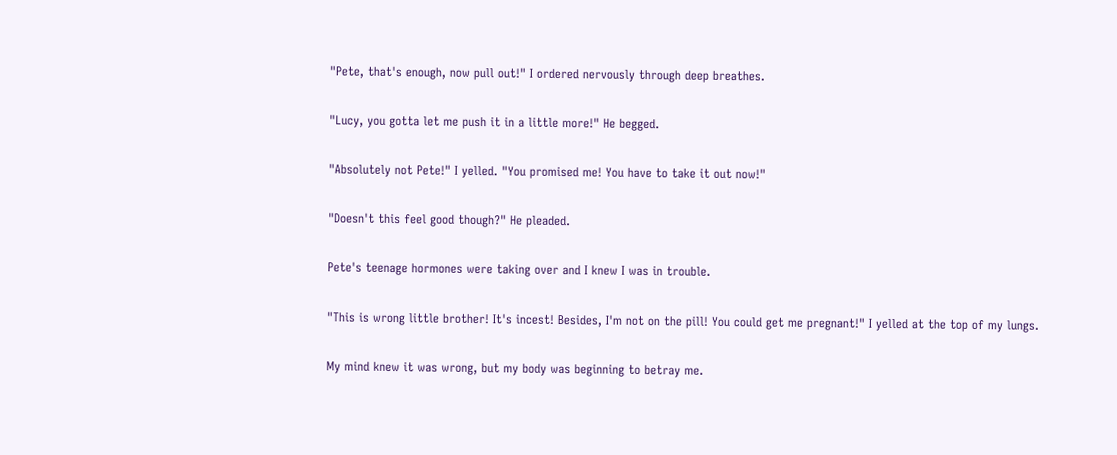"Pete, that's enough, now pull out!" I ordered nervously through deep breathes.

"Lucy, you gotta let me push it in a little more!" He begged.

"Absolutely not Pete!" I yelled. "You promised me! You have to take it out now!"

"Doesn't this feel good though?" He pleaded.

Pete's teenage hormones were taking over and I knew I was in trouble.

"This is wrong little brother! It's incest! Besides, I'm not on the pill! You could get me pregnant!" I yelled at the top of my lungs.

My mind knew it was wrong, but my body was beginning to betray me.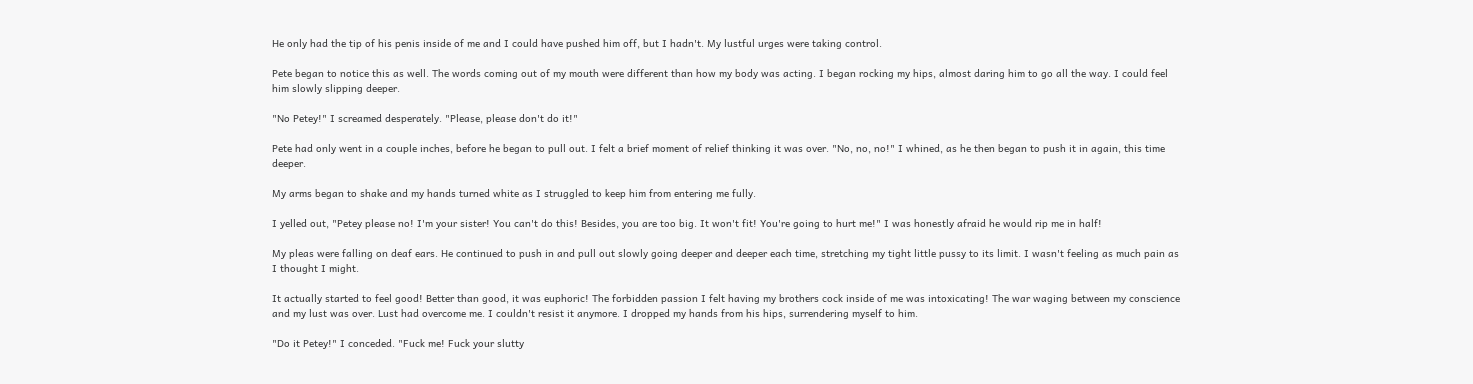He only had the tip of his penis inside of me and I could have pushed him off, but I hadn't. My lustful urges were taking control.

Pete began to notice this as well. The words coming out of my mouth were different than how my body was acting. I began rocking my hips, almost daring him to go all the way. I could feel him slowly slipping deeper.

"No Petey!" I screamed desperately. "Please, please don't do it!"

Pete had only went in a couple inches, before he began to pull out. I felt a brief moment of relief thinking it was over. "No, no, no!" I whined, as he then began to push it in again, this time deeper.

My arms began to shake and my hands turned white as I struggled to keep him from entering me fully.

I yelled out, "Petey please no! I'm your sister! You can't do this! Besides, you are too big. It won't fit! You're going to hurt me!" I was honestly afraid he would rip me in half!

My pleas were falling on deaf ears. He continued to push in and pull out slowly going deeper and deeper each time, stretching my tight little pussy to its limit. I wasn't feeling as much pain as I thought I might.

It actually started to feel good! Better than good, it was euphoric! The forbidden passion I felt having my brothers cock inside of me was intoxicating! The war waging between my conscience and my lust was over. Lust had overcome me. I couldn't resist it anymore. I dropped my hands from his hips, surrendering myself to him.

"Do it Petey!" I conceded. "Fuck me! Fuck your slutty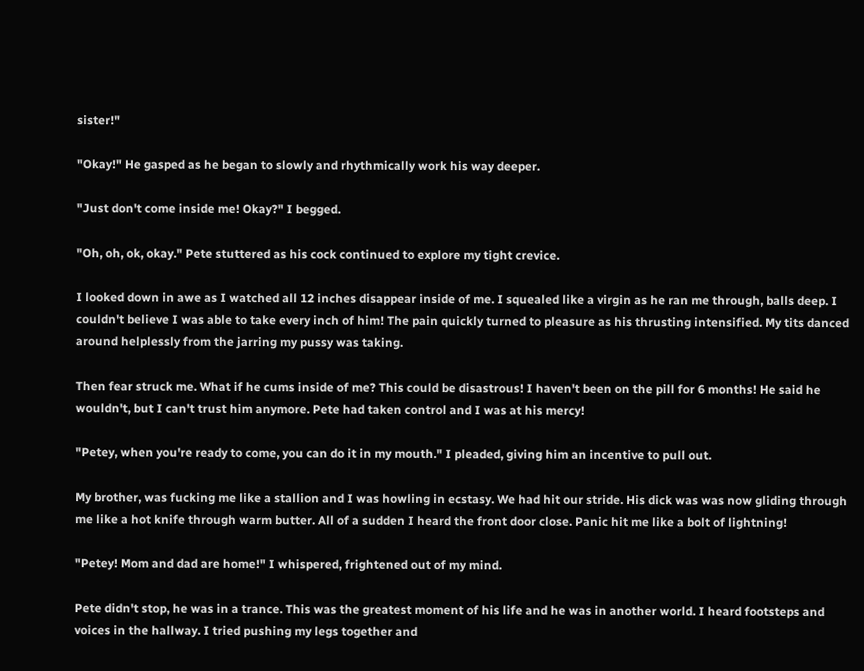sister!"

"Okay!" He gasped as he began to slowly and rhythmically work his way deeper.

"Just don't come inside me! Okay?" I begged.

"Oh, oh, ok, okay." Pete stuttered as his cock continued to explore my tight crevice.

I looked down in awe as I watched all 12 inches disappear inside of me. I squealed like a virgin as he ran me through, balls deep. I couldn't believe I was able to take every inch of him! The pain quickly turned to pleasure as his thrusting intensified. My tits danced around helplessly from the jarring my pussy was taking.

Then fear struck me. What if he cums inside of me? This could be disastrous! I haven't been on the pill for 6 months! He said he wouldn't, but I can't trust him anymore. Pete had taken control and I was at his mercy!

"Petey, when you're ready to come, you can do it in my mouth." I pleaded, giving him an incentive to pull out.

My brother, was fucking me like a stallion and I was howling in ecstasy. We had hit our stride. His dick was was now gliding through me like a hot knife through warm butter. All of a sudden I heard the front door close. Panic hit me like a bolt of lightning!

"Petey! Mom and dad are home!" I whispered, frightened out of my mind.

Pete didn't stop, he was in a trance. This was the greatest moment of his life and he was in another world. I heard footsteps and voices in the hallway. I tried pushing my legs together and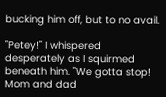bucking him off, but to no avail.

"Petey!" I whispered desperately as I squirmed beneath him. "We gotta stop! Mom and dad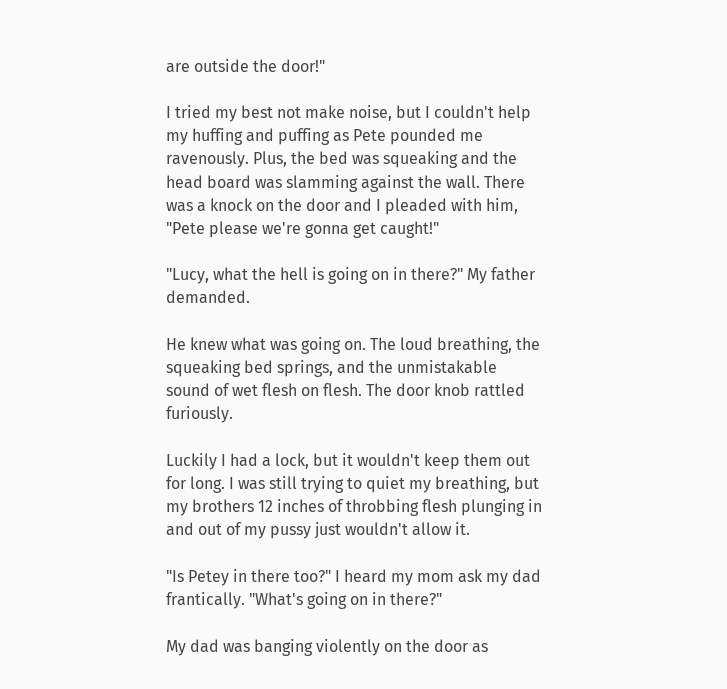are outside the door!"

I tried my best not make noise, but I couldn't help my huffing and puffing as Pete pounded me ravenously. Plus, the bed was squeaking and the head board was slamming against the wall. There was a knock on the door and I pleaded with him, "Pete please we're gonna get caught!"

"Lucy, what the hell is going on in there?" My father demanded.

He knew what was going on. The loud breathing, the squeaking bed springs, and the unmistakable sound of wet flesh on flesh. The door knob rattled furiously.

Luckily I had a lock, but it wouldn't keep them out for long. I was still trying to quiet my breathing, but my brothers 12 inches of throbbing flesh plunging in and out of my pussy just wouldn't allow it.

"Is Petey in there too?" I heard my mom ask my dad frantically. "What's going on in there?"

My dad was banging violently on the door as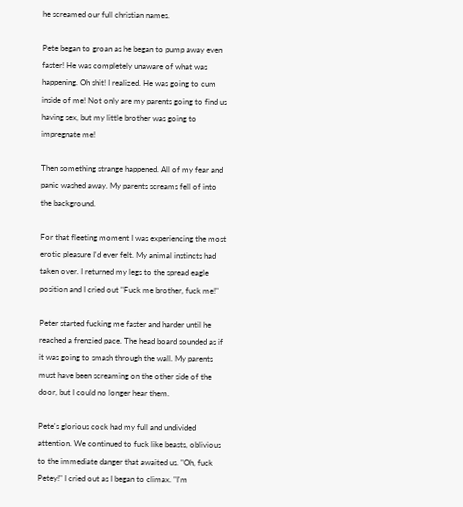he screamed our full christian names.

Pete began to groan as he began to pump away even faster! He was completely unaware of what was happening. Oh shit! I realized. He was going to cum inside of me! Not only are my parents going to find us having sex, but my little brother was going to impregnate me!

Then something strange happened. All of my fear and panic washed away. My parents screams fell of into the background.

For that fleeting moment I was experiencing the most erotic pleasure I'd ever felt. My animal instincts had taken over. I returned my legs to the spread eagle position and I cried out "Fuck me brother, fuck me!"

Peter started fucking me faster and harder until he reached a frenzied pace. The head board sounded as if it was going to smash through the wall. My parents must have been screaming on the other side of the door, but I could no longer hear them.

Pete's glorious cock had my full and undivided attention. We continued to fuck like beasts, oblivious to the immediate danger that awaited us. "Oh, fuck Petey!" I cried out as I began to climax. "I'm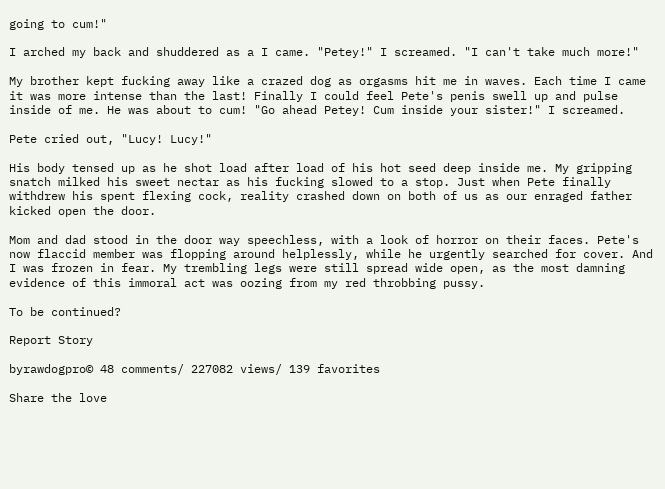going to cum!"

I arched my back and shuddered as a I came. "Petey!" I screamed. "I can't take much more!"

My brother kept fucking away like a crazed dog as orgasms hit me in waves. Each time I came it was more intense than the last! Finally I could feel Pete's penis swell up and pulse inside of me. He was about to cum! "Go ahead Petey! Cum inside your sister!" I screamed.

Pete cried out, "Lucy! Lucy!"

His body tensed up as he shot load after load of his hot seed deep inside me. My gripping snatch milked his sweet nectar as his fucking slowed to a stop. Just when Pete finally withdrew his spent flexing cock, reality crashed down on both of us as our enraged father kicked open the door.

Mom and dad stood in the door way speechless, with a look of horror on their faces. Pete's now flaccid member was flopping around helplessly, while he urgently searched for cover. And I was frozen in fear. My trembling legs were still spread wide open, as the most damning evidence of this immoral act was oozing from my red throbbing pussy.

To be continued?

Report Story

byrawdogpro© 48 comments/ 227082 views/ 139 favorites

Share the love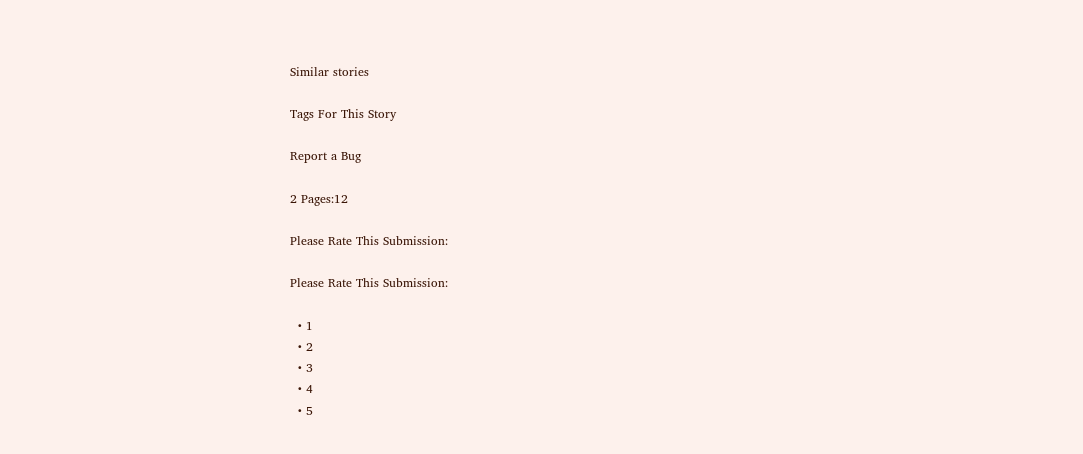Similar stories

Tags For This Story

Report a Bug

2 Pages:12

Please Rate This Submission:

Please Rate This Submission:

  • 1
  • 2
  • 3
  • 4
  • 5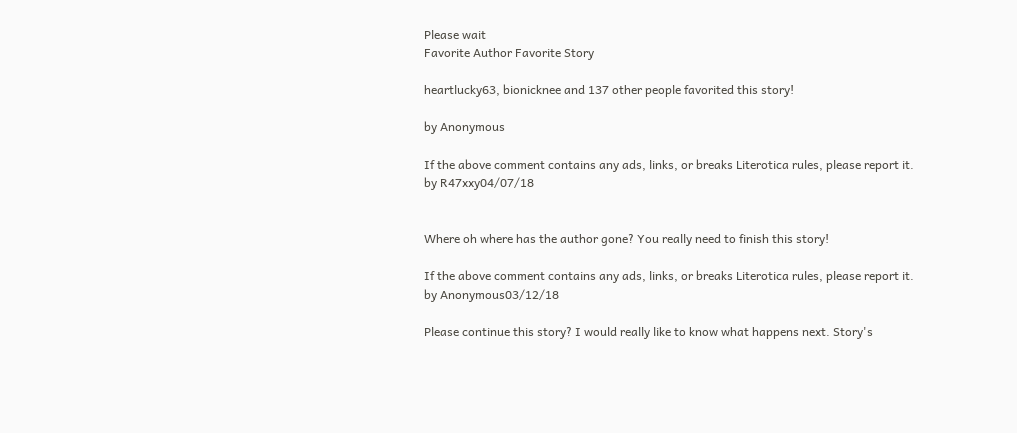Please wait
Favorite Author Favorite Story

heartlucky63, bionicknee and 137 other people favorited this story!

by Anonymous

If the above comment contains any ads, links, or breaks Literotica rules, please report it.
by R47xxy04/07/18


Where oh where has the author gone? You really need to finish this story!

If the above comment contains any ads, links, or breaks Literotica rules, please report it.
by Anonymous03/12/18

Please continue this story? I would really like to know what happens next. Story's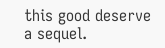this good deserve a sequel.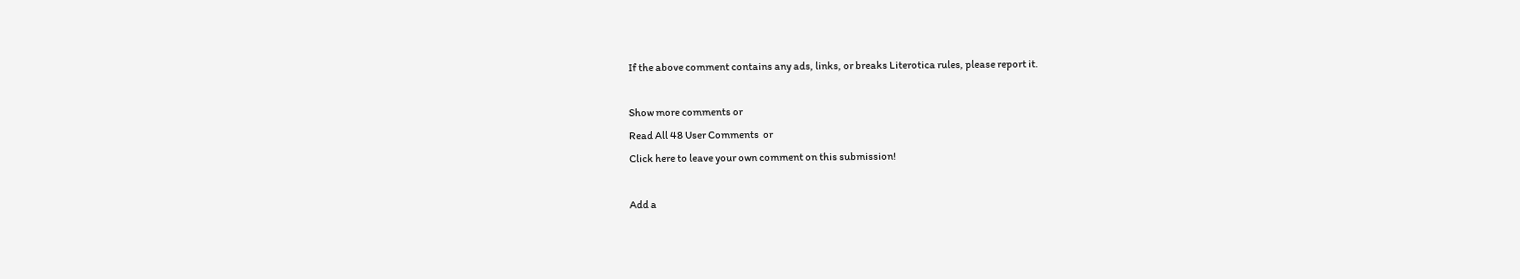If the above comment contains any ads, links, or breaks Literotica rules, please report it.

Show more comments or
Read All 48 User Comments  or
Click here to leave your own comment on this submission!

Add a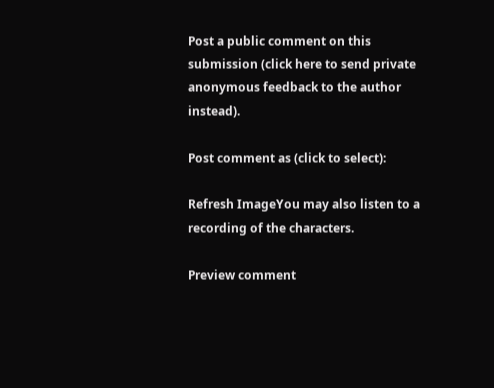Post a public comment on this submission (click here to send private anonymous feedback to the author instead).

Post comment as (click to select):

Refresh ImageYou may also listen to a recording of the characters.

Preview comment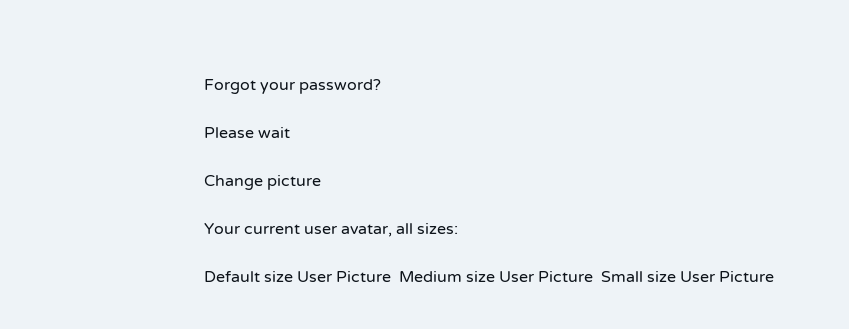Forgot your password?

Please wait

Change picture

Your current user avatar, all sizes:

Default size User Picture  Medium size User Picture  Small size User Picture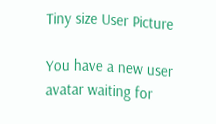Tiny size User Picture

You have a new user avatar waiting for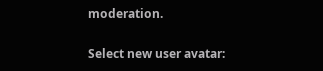moderation.

Select new user avatar: